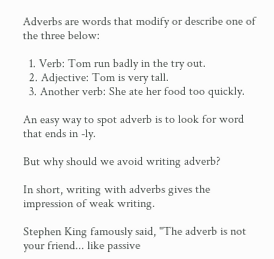Adverbs are words that modify or describe one of the three below:

  1. Verb: Tom run badly in the try out.
  2. Adjective: Tom is very tall.
  3. Another verb: She ate her food too quickly.

An easy way to spot adverb is to look for word that ends in -ly.

But why should we avoid writing adverb?

In short, writing with adverbs gives the impression of weak writing.

Stephen King famously said, "The adverb is not your friend... like passive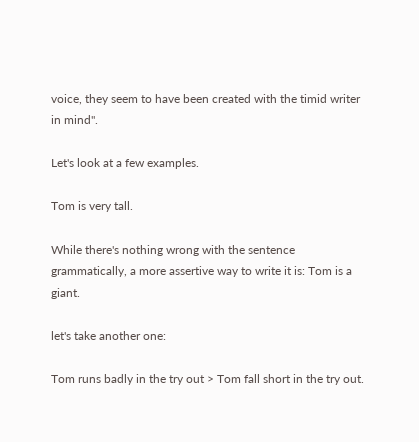voice, they seem to have been created with the timid writer in mind".

Let's look at a few examples.

Tom is very tall.

While there's nothing wrong with the sentence grammatically, a more assertive way to write it is: Tom is a giant.

let's take another one:

Tom runs badly in the try out > Tom fall short in the try out.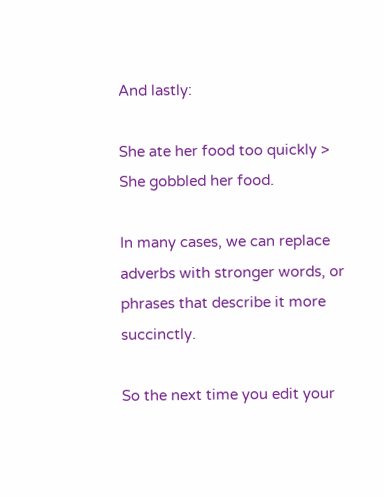And lastly:

She ate her food too quickly > She gobbled her food.

In many cases, we can replace adverbs with stronger words, or phrases that describe it more succinctly.

So the next time you edit your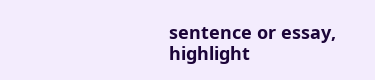sentence or essay, highlight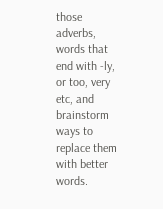those adverbs, words that end with -ly, or too, very etc, and brainstorm ways to replace them with better words.